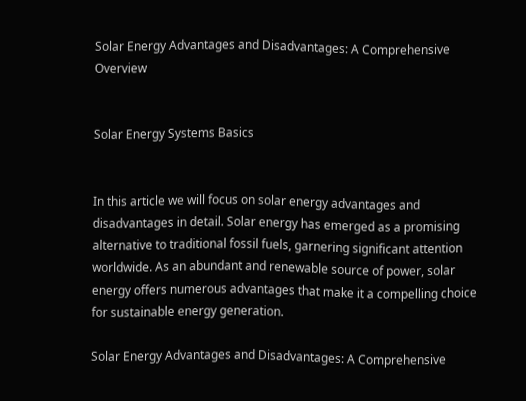Solar Energy Advantages and Disadvantages: A Comprehensive Overview


Solar Energy Systems Basics


In this article we will focus on solar energy advantages and disadvantages in detail. Solar energy has emerged as a promising alternative to traditional fossil fuels, garnering significant attention worldwide. As an abundant and renewable source of power, solar energy offers numerous advantages that make it a compelling choice for sustainable energy generation.

Solar Energy Advantages and Disadvantages: A Comprehensive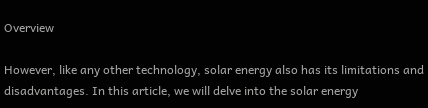Overview

However, like any other technology, solar energy also has its limitations and disadvantages. In this article, we will delve into the solar energy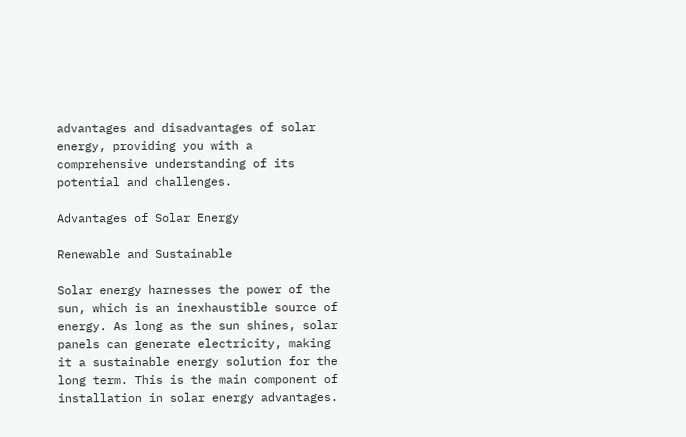advantages and disadvantages of solar energy, providing you with a comprehensive understanding of its potential and challenges.

Advantages of Solar Energy

Renewable and Sustainable

Solar energy harnesses the power of the sun, which is an inexhaustible source of energy. As long as the sun shines, solar panels can generate electricity, making it a sustainable energy solution for the long term. This is the main component of installation in solar energy advantages.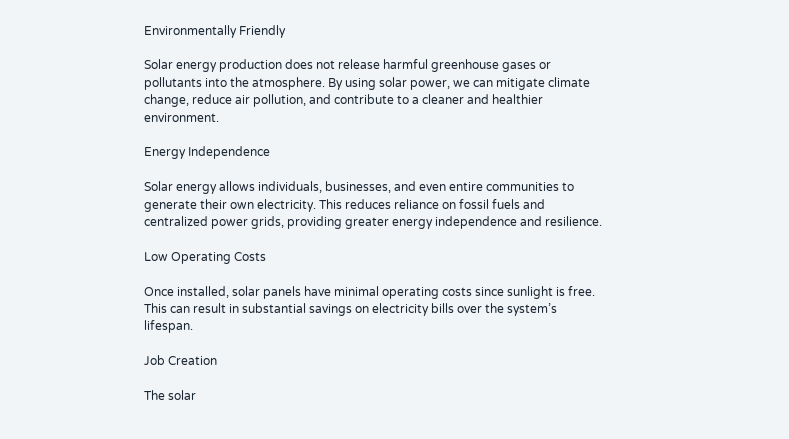Environmentally Friendly

Solar energy production does not release harmful greenhouse gases or pollutants into the atmosphere. By using solar power, we can mitigate climate change, reduce air pollution, and contribute to a cleaner and healthier environment.

Energy Independence

Solar energy allows individuals, businesses, and even entire communities to generate their own electricity. This reduces reliance on fossil fuels and centralized power grids, providing greater energy independence and resilience.

Low Operating Costs

Once installed, solar panels have minimal operating costs since sunlight is free. This can result in substantial savings on electricity bills over the system’s lifespan.

Job Creation

The solar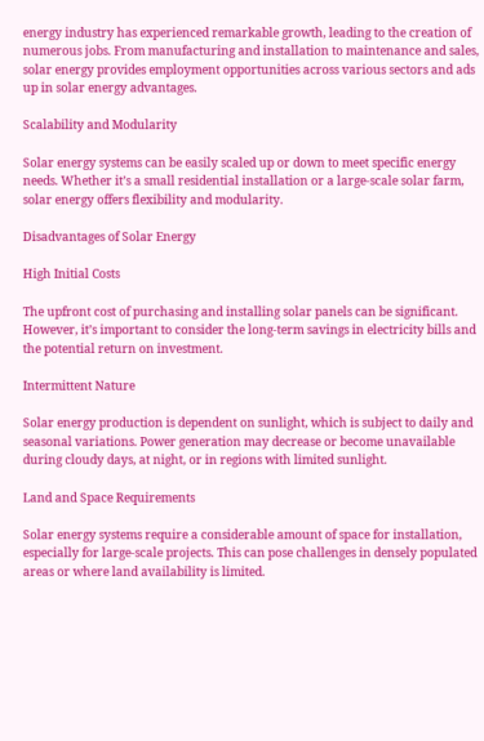energy industry has experienced remarkable growth, leading to the creation of numerous jobs. From manufacturing and installation to maintenance and sales, solar energy provides employment opportunities across various sectors and ads up in solar energy advantages.

Scalability and Modularity

Solar energy systems can be easily scaled up or down to meet specific energy needs. Whether it’s a small residential installation or a large-scale solar farm, solar energy offers flexibility and modularity.

Disadvantages of Solar Energy

High Initial Costs

The upfront cost of purchasing and installing solar panels can be significant. However, it’s important to consider the long-term savings in electricity bills and the potential return on investment.

Intermittent Nature

Solar energy production is dependent on sunlight, which is subject to daily and seasonal variations. Power generation may decrease or become unavailable during cloudy days, at night, or in regions with limited sunlight.

Land and Space Requirements

Solar energy systems require a considerable amount of space for installation, especially for large-scale projects. This can pose challenges in densely populated areas or where land availability is limited.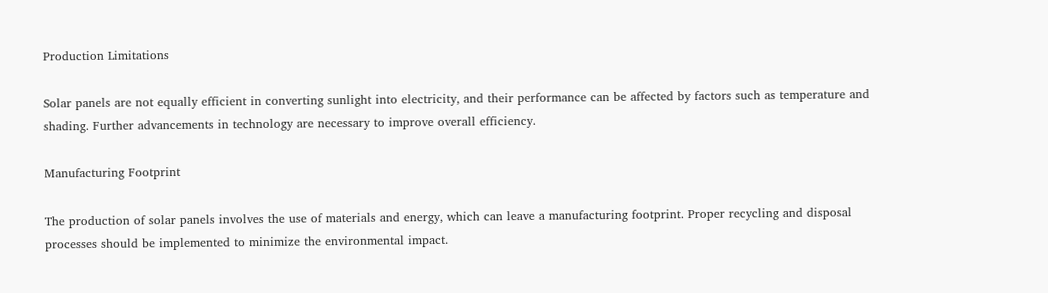Production Limitations

Solar panels are not equally efficient in converting sunlight into electricity, and their performance can be affected by factors such as temperature and shading. Further advancements in technology are necessary to improve overall efficiency.

Manufacturing Footprint

The production of solar panels involves the use of materials and energy, which can leave a manufacturing footprint. Proper recycling and disposal processes should be implemented to minimize the environmental impact.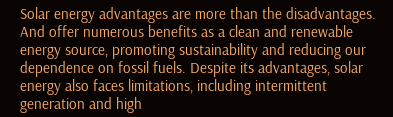Solar energy advantages are more than the disadvantages. And offer numerous benefits as a clean and renewable energy source, promoting sustainability and reducing our dependence on fossil fuels. Despite its advantages, solar energy also faces limitations, including intermittent generation and high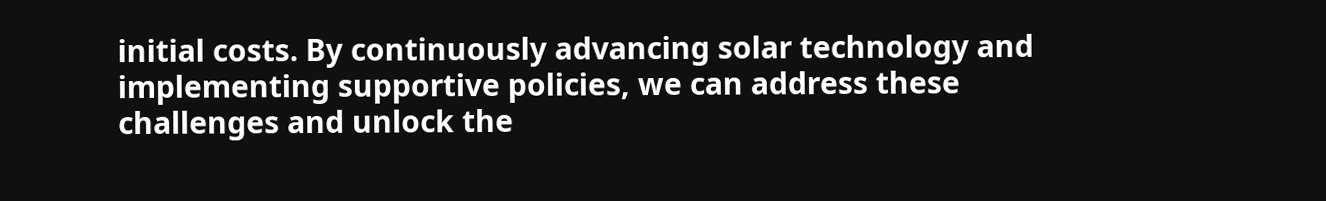initial costs. By continuously advancing solar technology and implementing supportive policies, we can address these challenges and unlock the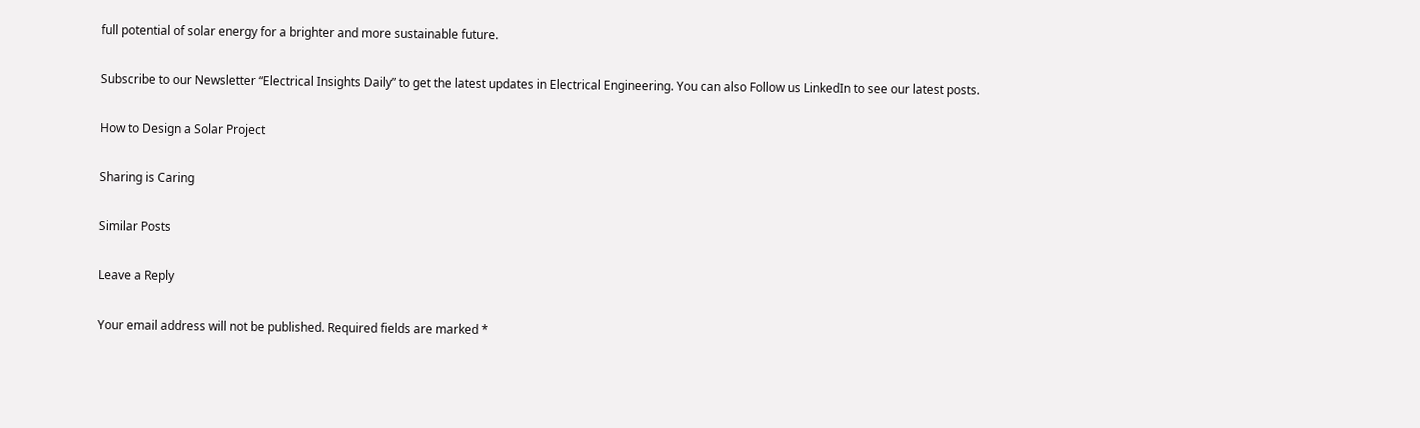full potential of solar energy for a brighter and more sustainable future.

Subscribe to our Newsletter “Electrical Insights Daily” to get the latest updates in Electrical Engineering. You can also Follow us LinkedIn to see our latest posts.

How to Design a Solar Project

Sharing is Caring

Similar Posts

Leave a Reply

Your email address will not be published. Required fields are marked *